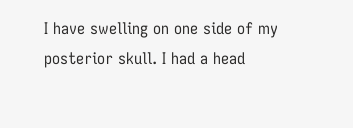I have swelling on one side of my posterior skull. I had a head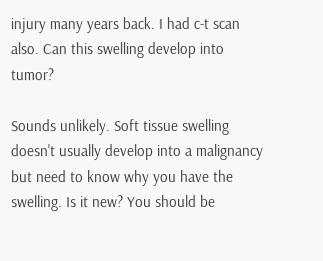injury many years back. I had c-t scan also. Can this swelling develop into tumor?

Sounds unlikely. Soft tissue swelling doesn't usually develop into a malignancy but need to know why you have the swelling. Is it new? You should be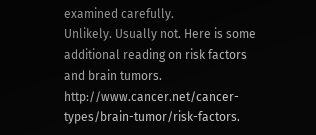examined carefully.
Unlikely. Usually not. Here is some additional reading on risk factors and brain tumors. http://www.cancer.net/cancer-types/brain-tumor/risk-factors.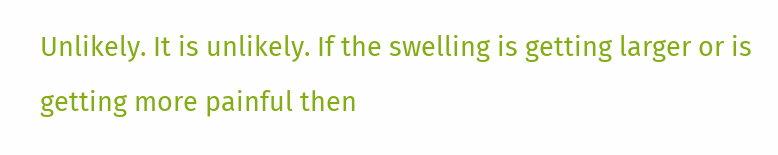Unlikely. It is unlikely. If the swelling is getting larger or is getting more painful then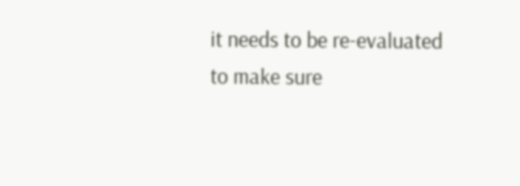it needs to be re-evaluated to make sure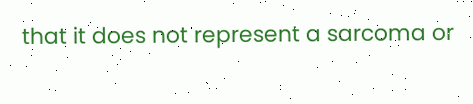that it does not represent a sarcoma or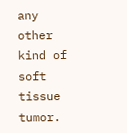any other kind of soft tissue tumor.